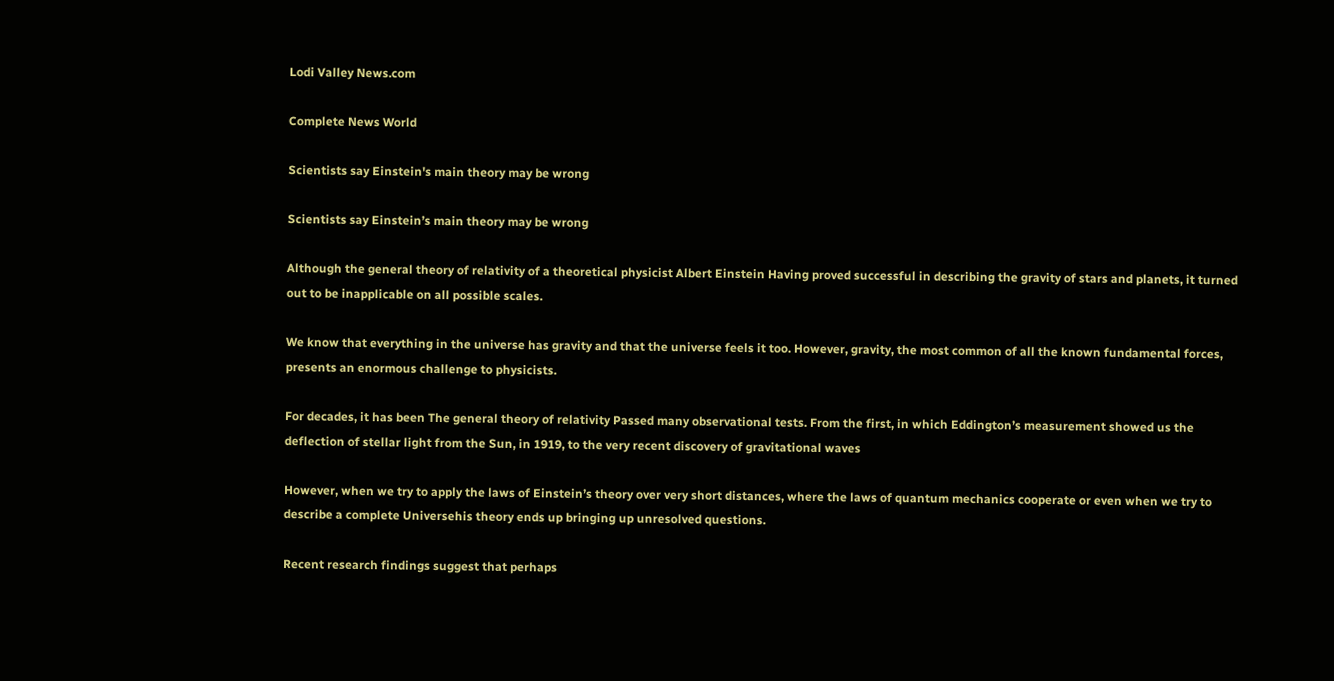Lodi Valley News.com

Complete News World

Scientists say Einstein's main theory may be wrong

Scientists say Einstein’s main theory may be wrong

Although the general theory of relativity of a theoretical physicist Albert Einstein Having proved successful in describing the gravity of stars and planets, it turned out to be inapplicable on all possible scales.

We know that everything in the universe has gravity and that the universe feels it too. However, gravity, the most common of all the known fundamental forces, presents an enormous challenge to physicists.

For decades, it has been The general theory of relativity Passed many observational tests. From the first, in which Eddington’s measurement showed us the deflection of stellar light from the Sun, in 1919, to the very recent discovery of gravitational waves

However, when we try to apply the laws of Einstein’s theory over very short distances, where the laws of quantum mechanics cooperate or even when we try to describe a complete Universehis theory ends up bringing up unresolved questions.

Recent research findings suggest that perhaps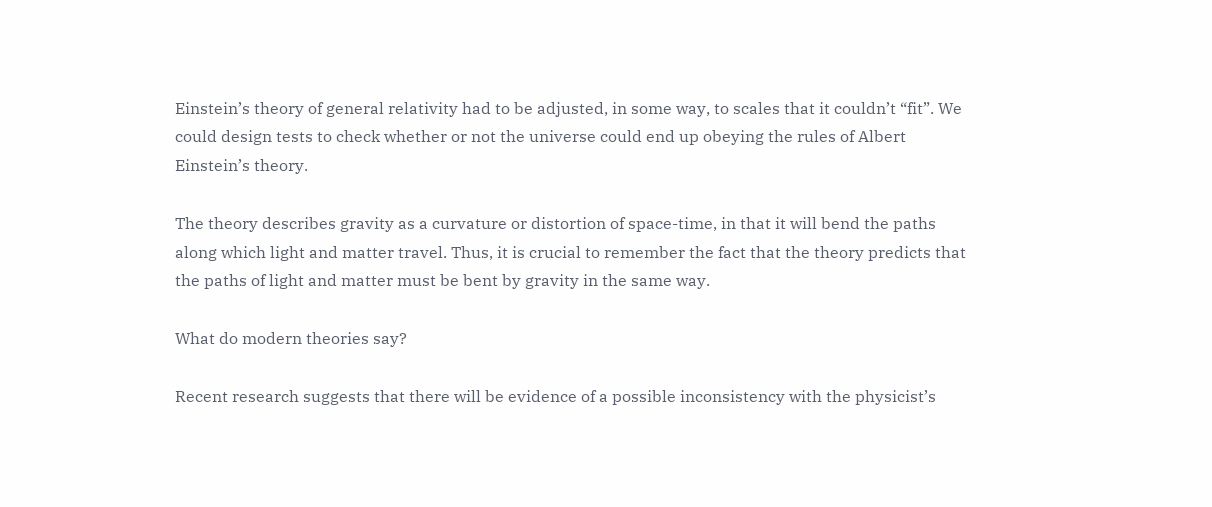Einstein’s theory of general relativity had to be adjusted, in some way, to scales that it couldn’t “fit”. We could design tests to check whether or not the universe could end up obeying the rules of Albert Einstein’s theory.

The theory describes gravity as a curvature or distortion of space-time, in that it will bend the paths along which light and matter travel. Thus, it is crucial to remember the fact that the theory predicts that the paths of light and matter must be bent by gravity in the same way.

What do modern theories say?

Recent research suggests that there will be evidence of a possible inconsistency with the physicist’s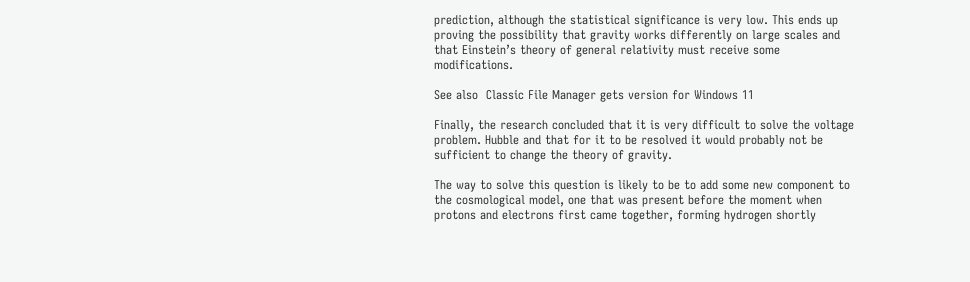prediction, although the statistical significance is very low. This ends up proving the possibility that gravity works differently on large scales and that Einstein’s theory of general relativity must receive some modifications.

See also  Classic File Manager gets version for Windows 11

Finally, the research concluded that it is very difficult to solve the voltage problem. Hubble and that for it to be resolved it would probably not be sufficient to change the theory of gravity.

The way to solve this question is likely to be to add some new component to the cosmological model, one that was present before the moment when protons and electrons first came together, forming hydrogen shortly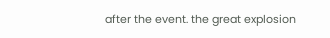after the event. the great explosion